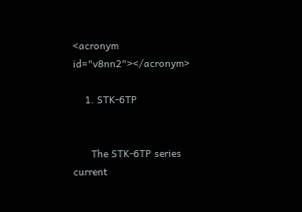<acronym id="v8nn2"></acronym>

    1. STK-6TP


      The STK-6TP series current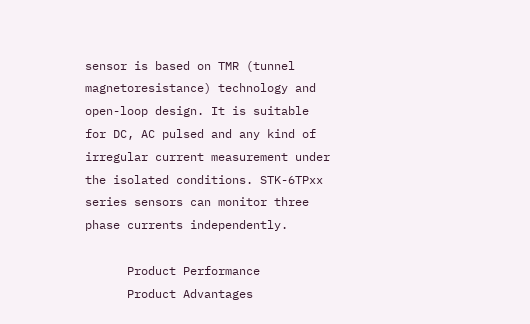sensor is based on TMR (tunnel magnetoresistance) technology and open-loop design. It is suitable for DC, AC pulsed and any kind of irregular current measurement under the isolated conditions. STK-6TPxx series sensors can monitor three phase currents independently.

      Product Performance
      Product Advantages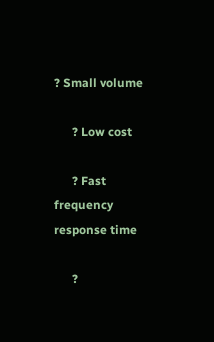? Small volume

      ? Low cost

      ? Fast frequency response time

      ?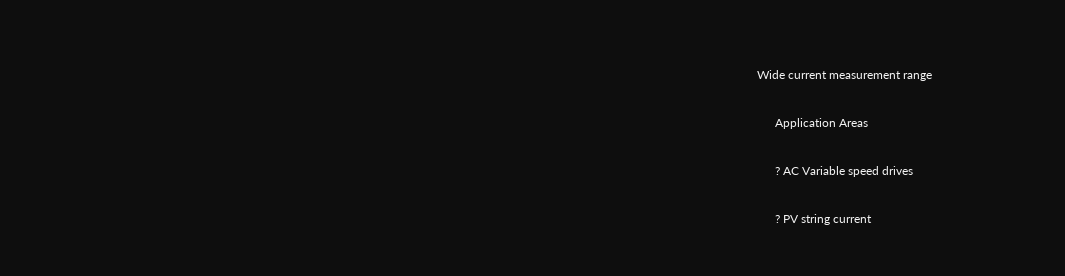Wide current measurement range

      Application Areas

      ? AC Variable speed drives

      ? PV string current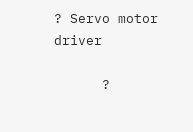? Servo motor driver

      ?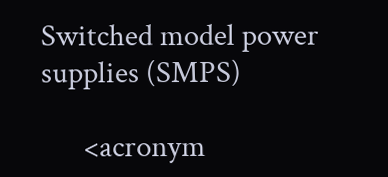Switched model power supplies (SMPS)

      <acronym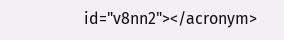id="v8nn2"></acronym>